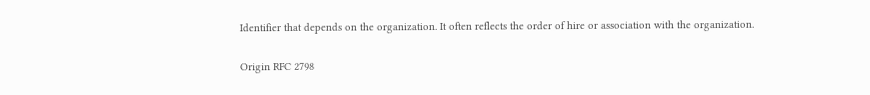Identifier that depends on the organization. It often reflects the order of hire or association with the organization.

Origin RFC 2798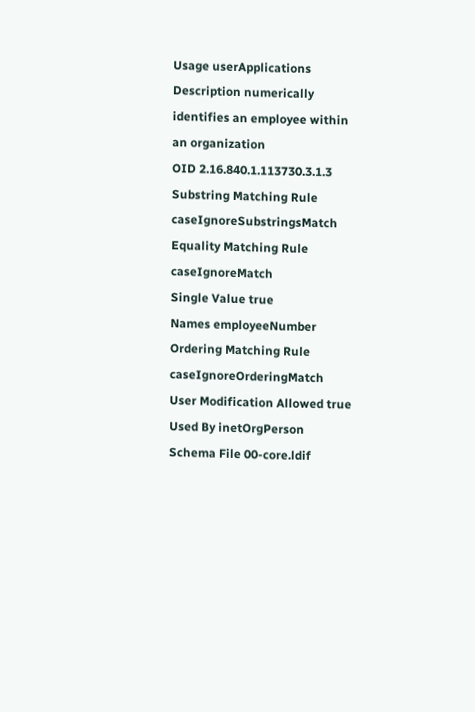Usage userApplications
Description numerically identifies an employee within an organization
OID 2.16.840.1.113730.3.1.3
Substring Matching Rule caseIgnoreSubstringsMatch
Equality Matching Rule caseIgnoreMatch
Single Value true
Names employeeNumber
Ordering Matching Rule caseIgnoreOrderingMatch
User Modification Allowed true
Used By inetOrgPerson
Schema File 00-core.ldif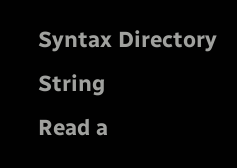Syntax Directory String
Read a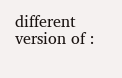different version of :